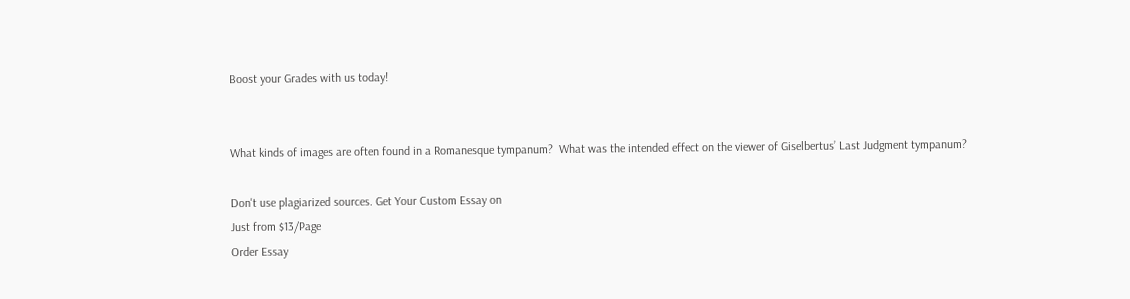Boost your Grades with us today!


What kinds of images are often found in a Romanesque tympanum?  What was the intended effect on the viewer of Giselbertus’ Last Judgment tympanum?

Don't use plagiarized sources. Get Your Custom Essay on
Just from $13/Page
Order Essay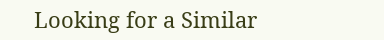Looking for a Similar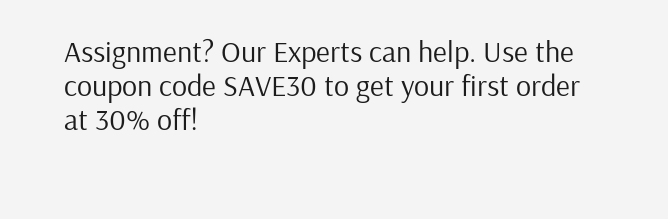Assignment? Our Experts can help. Use the coupon code SAVE30 to get your first order at 30% off!